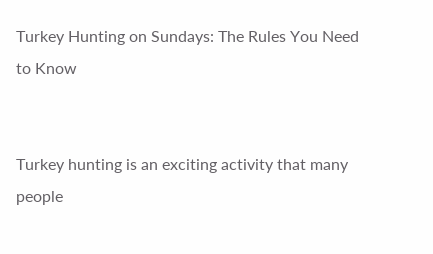Turkey Hunting on Sundays: The Rules You Need to Know


Turkey hunting is an exciting activity that many people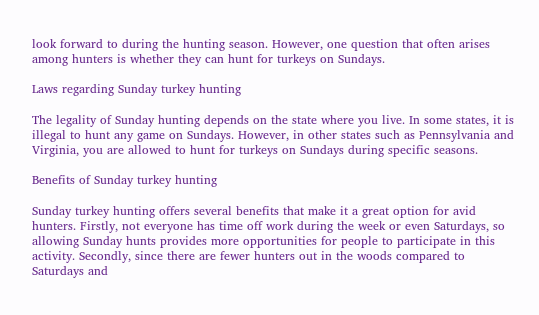look forward to during the hunting season. However, one question that often arises among hunters is whether they can hunt for turkeys on Sundays.

Laws regarding Sunday turkey hunting

The legality of Sunday hunting depends on the state where you live. In some states, it is illegal to hunt any game on Sundays. However, in other states such as Pennsylvania and Virginia, you are allowed to hunt for turkeys on Sundays during specific seasons.

Benefits of Sunday turkey hunting

Sunday turkey hunting offers several benefits that make it a great option for avid hunters. Firstly, not everyone has time off work during the week or even Saturdays, so allowing Sunday hunts provides more opportunities for people to participate in this activity. Secondly, since there are fewer hunters out in the woods compared to Saturdays and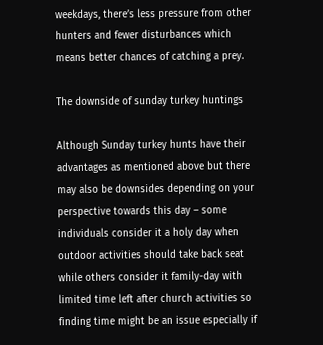weekdays, there’s less pressure from other hunters and fewer disturbances which means better chances of catching a prey.

The downside of sunday turkey huntings

Although Sunday turkey hunts have their advantages as mentioned above but there may also be downsides depending on your perspective towards this day – some individuals consider it a holy day when outdoor activities should take back seat while others consider it family-day with limited time left after church activities so finding time might be an issue especially if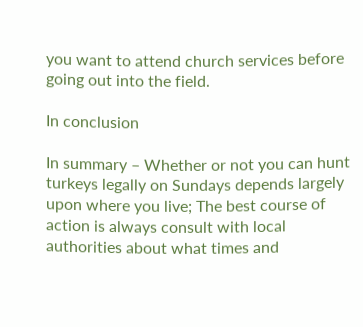you want to attend church services before going out into the field.

In conclusion

In summary – Whether or not you can hunt turkeys legally on Sundays depends largely upon where you live; The best course of action is always consult with local authorities about what times and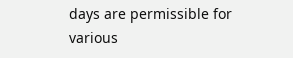days are permissible for various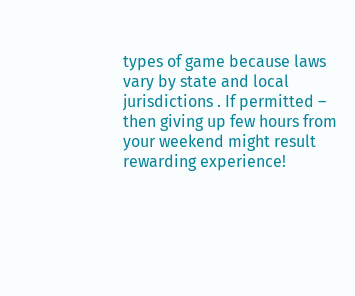types of game because laws vary by state and local jurisdictions . If permitted – then giving up few hours from your weekend might result rewarding experience!